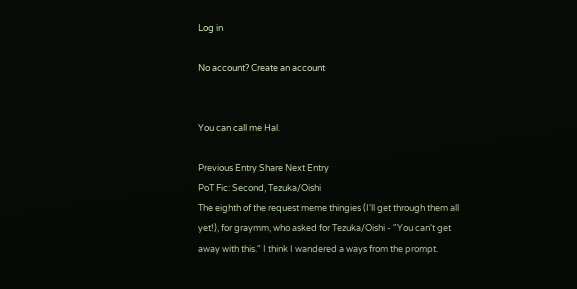Log in

No account? Create an account


You can call me Hal.

Previous Entry Share Next Entry
PoT Fic: Second, Tezuka/Oishi
The eighth of the request meme thingies (I'll get through them all yet!), for graymm, who asked for Tezuka/Oishi - "You can't get away with this." I think I wandered a ways from the prompt.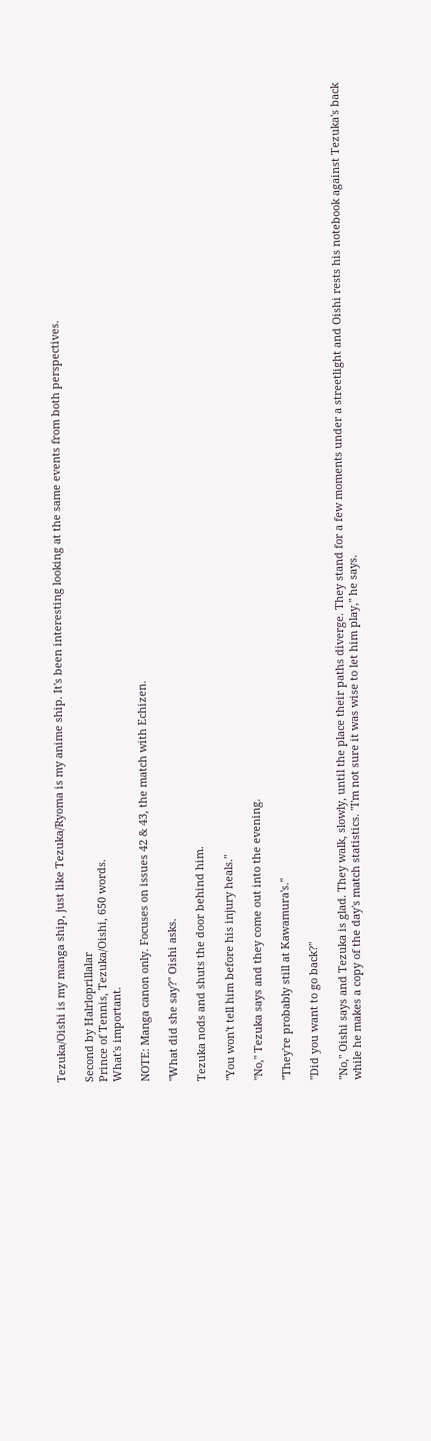Tezuka/Oishi is my manga ship, just like Tezuka/Ryoma is my anime ship. It's been interesting looking at the same events from both perspectives.

Second by Halrloprillalar
Prince of Tennis, Tezuka/Oishi, 650 words.
What's important.

NOTE: Manga canon only. Focuses on issues 42 & 43, the match with Echizen.

"What did she say?" Oishi asks.

Tezuka nods and shuts the door behind him.

"You won't tell him before his injury heals."

"No," Tezuka says and they come out into the evening.

"They're probably still at Kawamura's."

"Did you want to go back?"

"No," Oishi says and Tezuka is glad. They walk, slowly, until the place their paths diverge. They stand for a few moments under a streetlight and Oishi rests his notebook against Tezuka's back while he makes a copy of the day's match statistics. "I'm not sure it was wise to let him play," he says.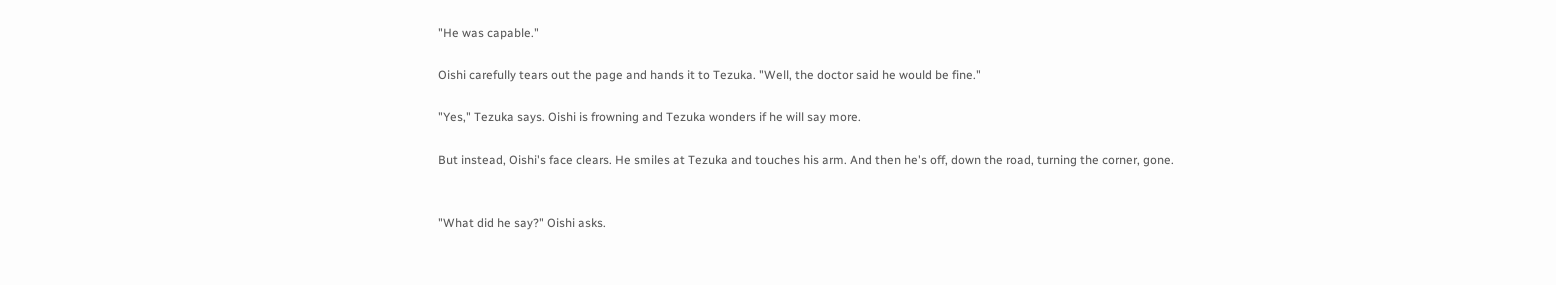"He was capable."

Oishi carefully tears out the page and hands it to Tezuka. "Well, the doctor said he would be fine."

"Yes," Tezuka says. Oishi is frowning and Tezuka wonders if he will say more.

But instead, Oishi's face clears. He smiles at Tezuka and touches his arm. And then he's off, down the road, turning the corner, gone.


"What did he say?" Oishi asks.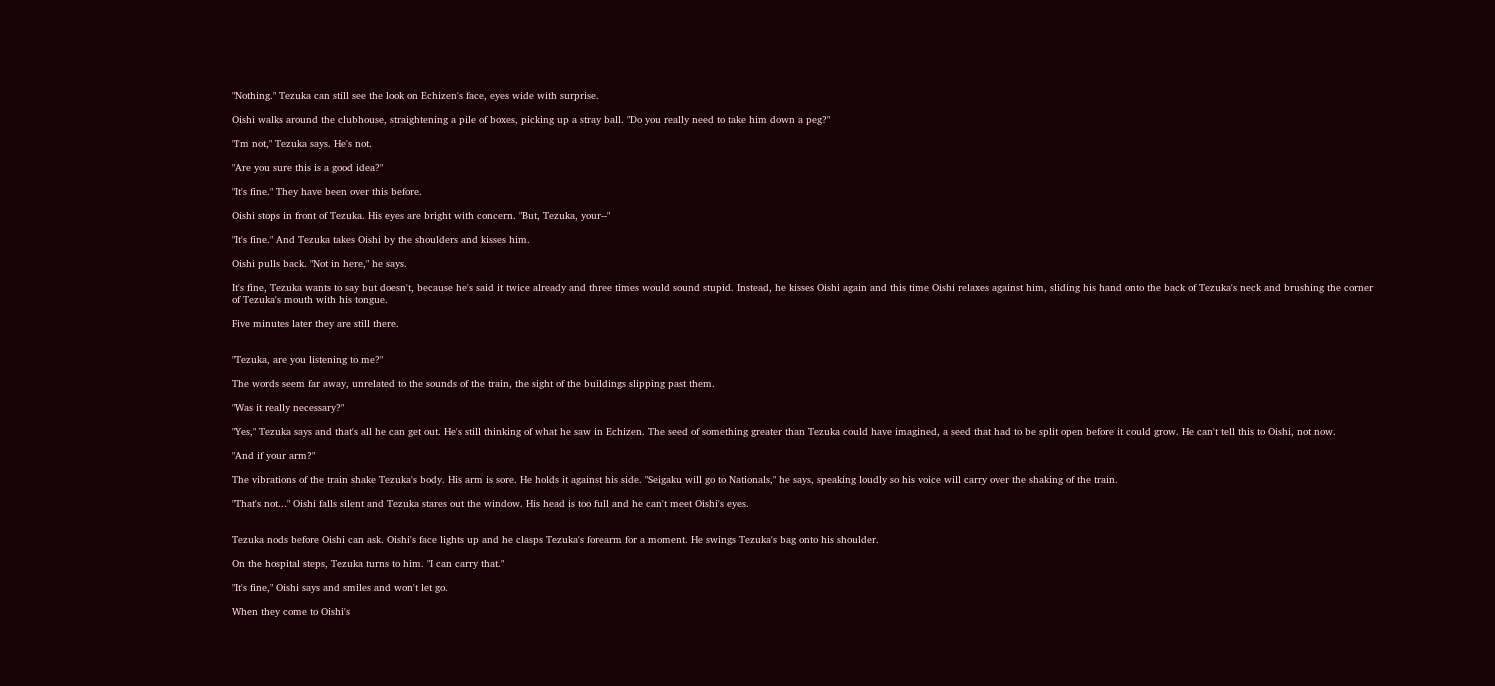"Nothing." Tezuka can still see the look on Echizen's face, eyes wide with surprise.

Oishi walks around the clubhouse, straightening a pile of boxes, picking up a stray ball. "Do you really need to take him down a peg?"

"I'm not," Tezuka says. He's not.

"Are you sure this is a good idea?"

"It's fine." They have been over this before.

Oishi stops in front of Tezuka. His eyes are bright with concern. "But, Tezuka, your--"

"It's fine." And Tezuka takes Oishi by the shoulders and kisses him.

Oishi pulls back. "Not in here," he says.

It's fine, Tezuka wants to say but doesn't, because he's said it twice already and three times would sound stupid. Instead, he kisses Oishi again and this time Oishi relaxes against him, sliding his hand onto the back of Tezuka's neck and brushing the corner of Tezuka's mouth with his tongue.

Five minutes later they are still there.


"Tezuka, are you listening to me?"

The words seem far away, unrelated to the sounds of the train, the sight of the buildings slipping past them.

"Was it really necessary?"

"Yes," Tezuka says and that's all he can get out. He's still thinking of what he saw in Echizen. The seed of something greater than Tezuka could have imagined, a seed that had to be split open before it could grow. He can't tell this to Oishi, not now.

"And if your arm?"

The vibrations of the train shake Tezuka's body. His arm is sore. He holds it against his side. "Seigaku will go to Nationals," he says, speaking loudly so his voice will carry over the shaking of the train.

"That's not..." Oishi falls silent and Tezuka stares out the window. His head is too full and he can't meet Oishi's eyes.


Tezuka nods before Oishi can ask. Oishi's face lights up and he clasps Tezuka's forearm for a moment. He swings Tezuka's bag onto his shoulder.

On the hospital steps, Tezuka turns to him. "I can carry that."

"It's fine," Oishi says and smiles and won't let go.

When they come to Oishi's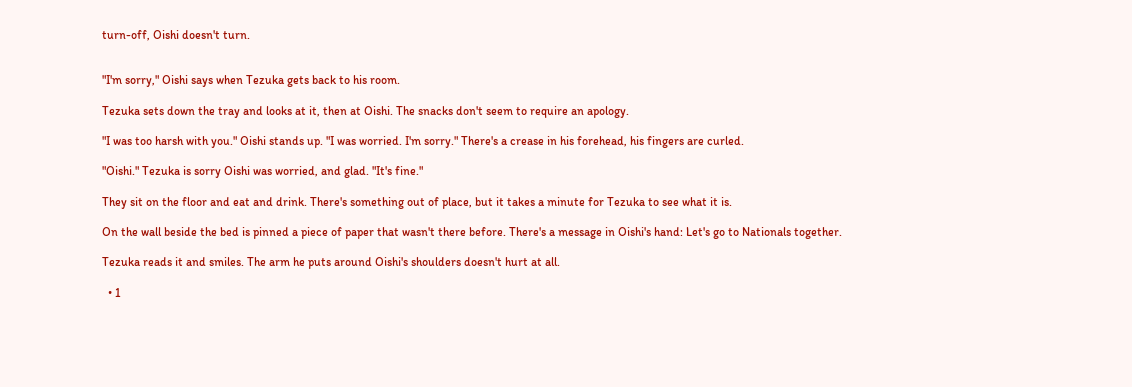turn-off, Oishi doesn't turn.


"I'm sorry," Oishi says when Tezuka gets back to his room.

Tezuka sets down the tray and looks at it, then at Oishi. The snacks don't seem to require an apology.

"I was too harsh with you." Oishi stands up. "I was worried. I'm sorry." There's a crease in his forehead, his fingers are curled.

"Oishi." Tezuka is sorry Oishi was worried, and glad. "It's fine."

They sit on the floor and eat and drink. There's something out of place, but it takes a minute for Tezuka to see what it is.

On the wall beside the bed is pinned a piece of paper that wasn't there before. There's a message in Oishi's hand: Let's go to Nationals together.

Tezuka reads it and smiles. The arm he puts around Oishi's shoulders doesn't hurt at all.

  • 1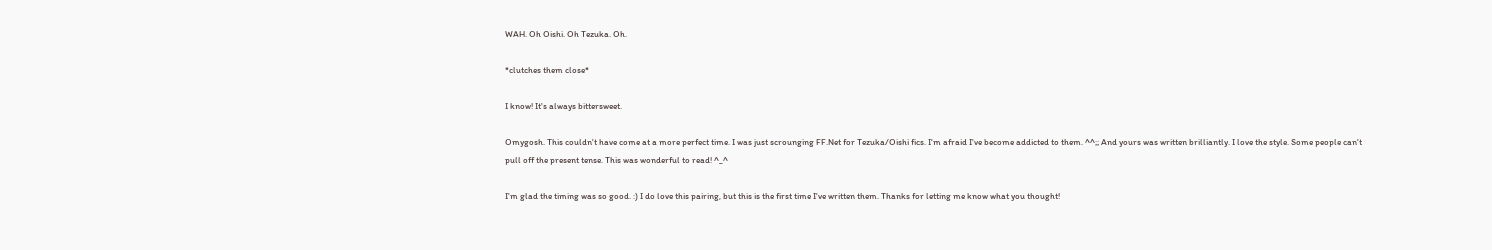WAH. Oh Oishi. Oh Tezuka. Oh.

*clutches them close*

I know! It's always bittersweet.

Omygosh. This couldn't have come at a more perfect time. I was just scrounging FF.Net for Tezuka/Oishi fics. I'm afraid I've become addicted to them. ^^;; And yours was written brilliantly. I love the style. Some people can't pull off the present tense. This was wonderful to read! ^_^

I'm glad the timing was so good. :) I do love this pairing, but this is the first time I've written them. Thanks for letting me know what you thought!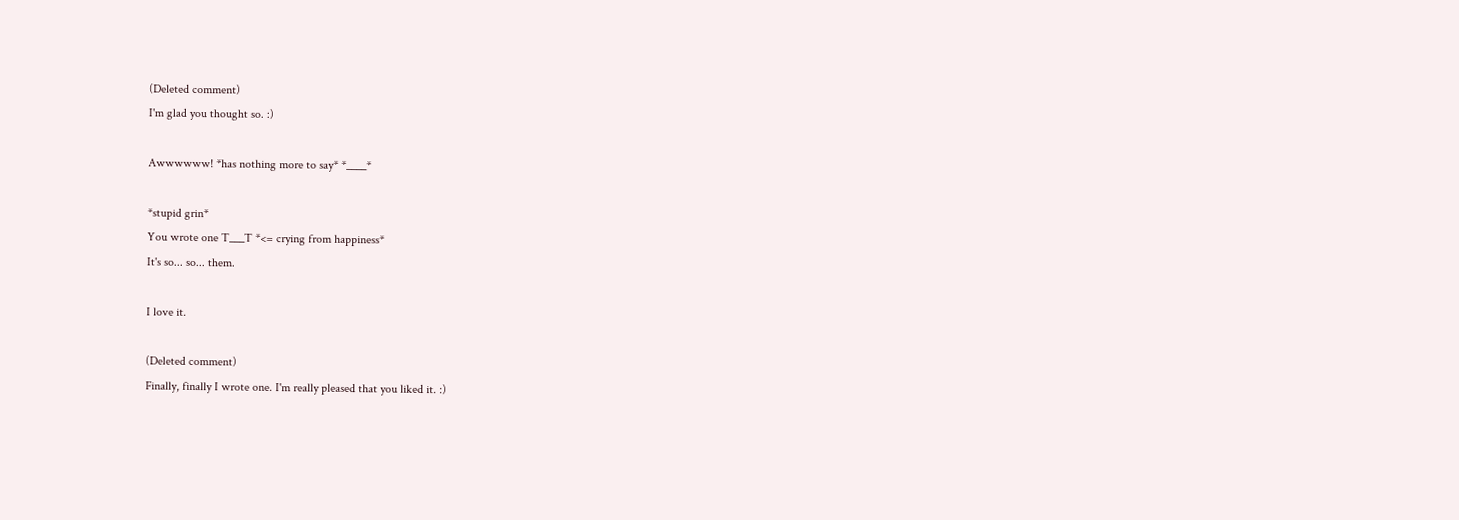(Deleted comment)
I'm glad you thought so. :)

Awwwwww! *has nothing more to say* *____*

*stupid grin*
You wrote one T___T *<= crying from happiness*
It's so... so... them.

I love it.

(Deleted comment)
Finally, finally I wrote one. I'm really pleased that you liked it. :)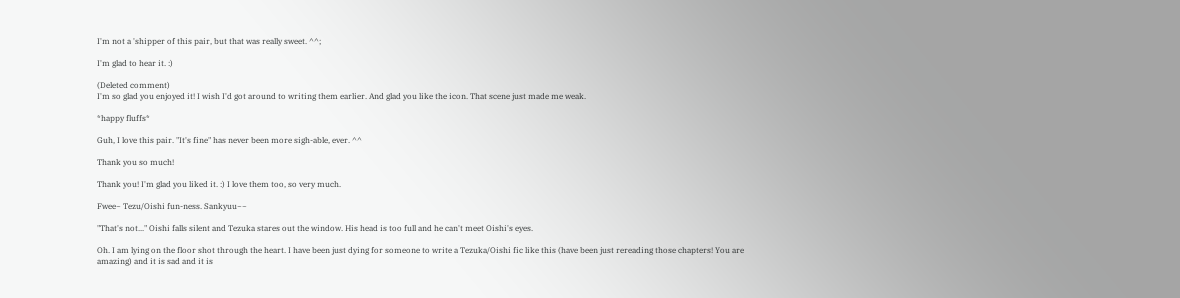I'm not a 'shipper of this pair, but that was really sweet. ^^;

I'm glad to hear it. :)

(Deleted comment)
I'm so glad you enjoyed it! I wish I'd got around to writing them earlier. And glad you like the icon. That scene just made me weak.

*happy fluffs*

Guh, I love this pair. "It's fine" has never been more sigh-able, ever. ^^

Thank you so much!

Thank you! I'm glad you liked it. :) I love them too, so very much.

Fwee~ Tezu/Oishi fun-ness. Sankyuu~~

"That's not..." Oishi falls silent and Tezuka stares out the window. His head is too full and he can't meet Oishi's eyes.

Oh. I am lying on the floor shot through the heart. I have been just dying for someone to write a Tezuka/Oishi fic like this (have been just rereading those chapters! You are amazing) and it is sad and it is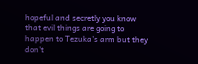hopeful and secretly you know that evil things are going to happen to Tezuka's arm but they don't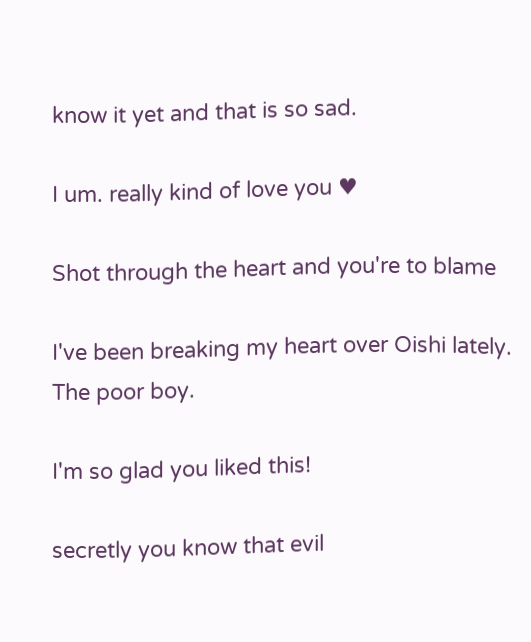know it yet and that is so sad.

I um. really kind of love you ♥

Shot through the heart and you're to blame

I've been breaking my heart over Oishi lately. The poor boy.

I'm so glad you liked this!

secretly you know that evil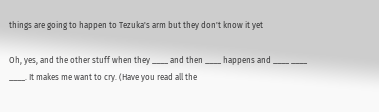things are going to happen to Tezuka's arm but they don't know it yet

Oh, yes, and the other stuff when they ____ and then ____ happens and ____ ____ ____. It makes me want to cry. (Have you read all the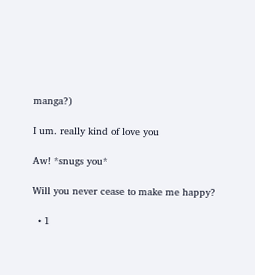manga?)

I um. really kind of love you

Aw! *snugs you*

Will you never cease to make me happy?

  • 1